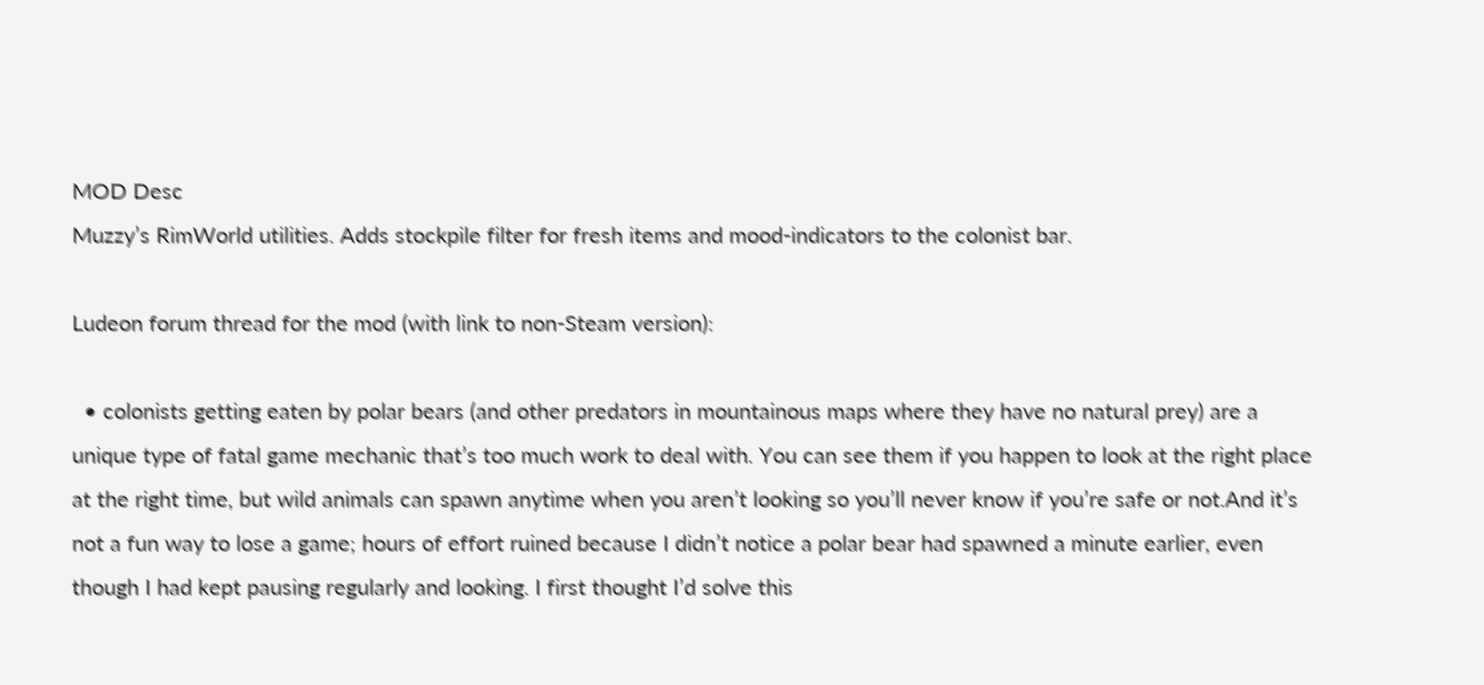MOD Desc
Muzzy’s RimWorld utilities. Adds stockpile filter for fresh items and mood-indicators to the colonist bar.

Ludeon forum thread for the mod (with link to non-Steam version):

  • colonists getting eaten by polar bears (and other predators in mountainous maps where they have no natural prey) are a unique type of fatal game mechanic that’s too much work to deal with. You can see them if you happen to look at the right place at the right time, but wild animals can spawn anytime when you aren’t looking so you’ll never know if you’re safe or not.And it’s not a fun way to lose a game; hours of effort ruined because I didn’t notice a polar bear had spawned a minute earlier, even though I had kept pausing regularly and looking. I first thought I’d solve this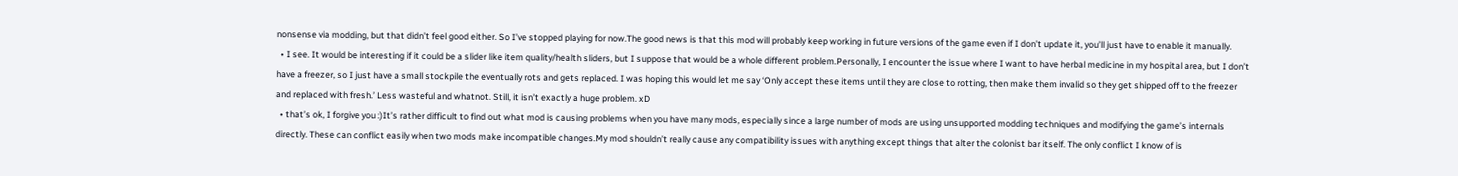nonsense via modding, but that didn’t feel good either. So I’ve stopped playing for now.The good news is that this mod will probably keep working in future versions of the game even if I don’t update it, you’ll just have to enable it manually.
  • I see. It would be interesting if it could be a slider like item quality/health sliders, but I suppose that would be a whole different problem.Personally, I encounter the issue where I want to have herbal medicine in my hospital area, but I don’t have a freezer, so I just have a small stockpile the eventually rots and gets replaced. I was hoping this would let me say ‘Only accept these items until they are close to rotting, then make them invalid so they get shipped off to the freezer and replaced with fresh.’ Less wasteful and whatnot. Still, it isn’t exactly a huge problem. xD
  • that’s ok, I forgive you :)It’s rather difficult to find out what mod is causing problems when you have many mods, especially since a large number of mods are using unsupported modding techniques and modifying the game’s internals directly. These can conflict easily when two mods make incompatible changes.My mod shouldn’t really cause any compatibility issues with anything except things that alter the colonist bar itself. The only conflict I know of is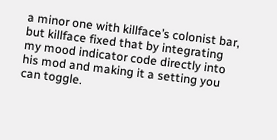a minor one with killface’s colonist bar, but killface fixed that by integrating my mood indicator code directly into his mod and making it a setting you can toggle.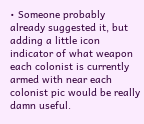• Someone probably already suggested it, but adding a little icon indicator of what weapon each colonist is currently armed with near each colonist pic would be really damn useful.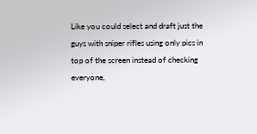Like you could select and draft just the guys with sniper rifles using only pics in top of the screen instead of checking everyone,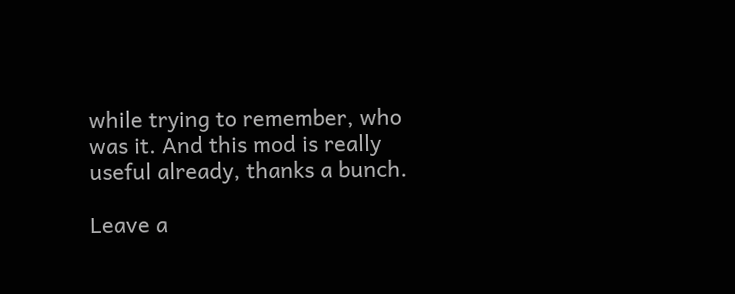while trying to remember, who was it. And this mod is really useful already, thanks a bunch.

Leave a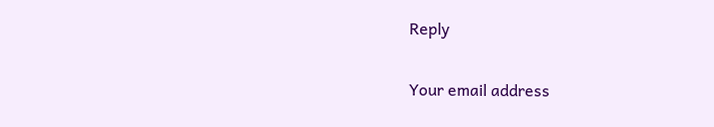Reply

Your email address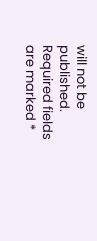will not be published. Required fields are marked *